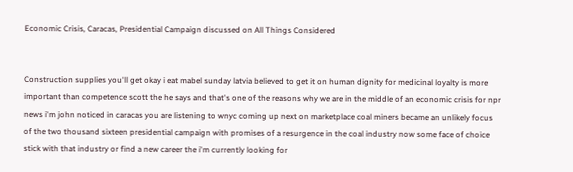Economic Crisis, Caracas, Presidential Campaign discussed on All Things Considered


Construction supplies you'll get okay i eat mabel sunday latvia believed to get it on human dignity for medicinal loyalty is more important than competence scott the he says and that's one of the reasons why we are in the middle of an economic crisis for npr news i'm john noticed in caracas you are listening to wnyc coming up next on marketplace coal miners became an unlikely focus of the two thousand sixteen presidential campaign with promises of a resurgence in the coal industry now some face of choice stick with that industry or find a new career the i'm currently looking for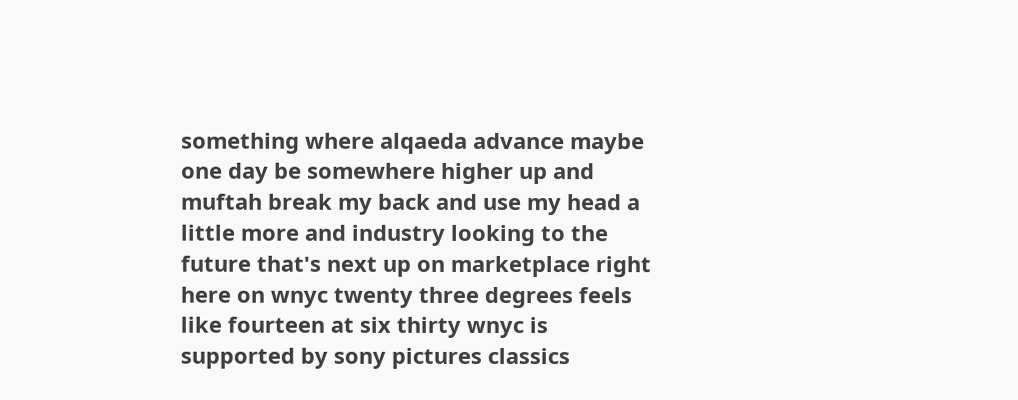something where alqaeda advance maybe one day be somewhere higher up and muftah break my back and use my head a little more and industry looking to the future that's next up on marketplace right here on wnyc twenty three degrees feels like fourteen at six thirty wnyc is supported by sony pictures classics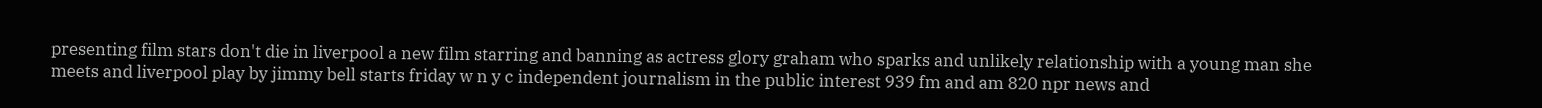presenting film stars don't die in liverpool a new film starring and banning as actress glory graham who sparks and unlikely relationship with a young man she meets and liverpool play by jimmy bell starts friday w n y c independent journalism in the public interest 939 fm and am 820 npr news and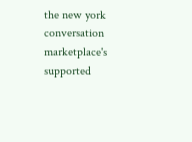the new york conversation marketplace's supported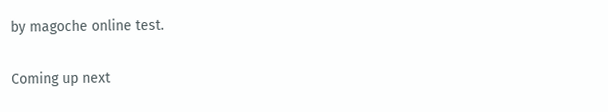by magoche online test.

Coming up next